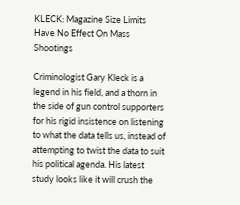KLECK: Magazine Size Limits Have No Effect On Mass Shootings

Criminologist Gary Kleck is a legend in his field, and a thorn in the side of gun control supporters for his rigid insistence on listening to what the data tells us, instead of attempting to twist the data to suit his political agenda. His latest study looks like it will crush the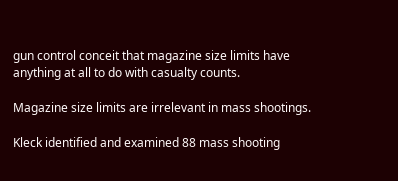gun control conceit that magazine size limits have anything at all to do with casualty counts.

Magazine size limits are irrelevant in mass shootings.

Kleck identified and examined 88 mass shooting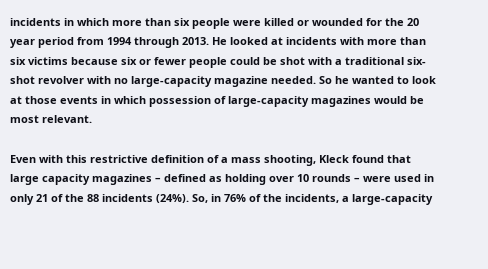incidents in which more than six people were killed or wounded for the 20 year period from 1994 through 2013. He looked at incidents with more than six victims because six or fewer people could be shot with a traditional six-shot revolver with no large-capacity magazine needed. So he wanted to look at those events in which possession of large-capacity magazines would be most relevant.

Even with this restrictive definition of a mass shooting, Kleck found that large capacity magazines – defined as holding over 10 rounds – were used in only 21 of the 88 incidents (24%). So, in 76% of the incidents, a large-capacity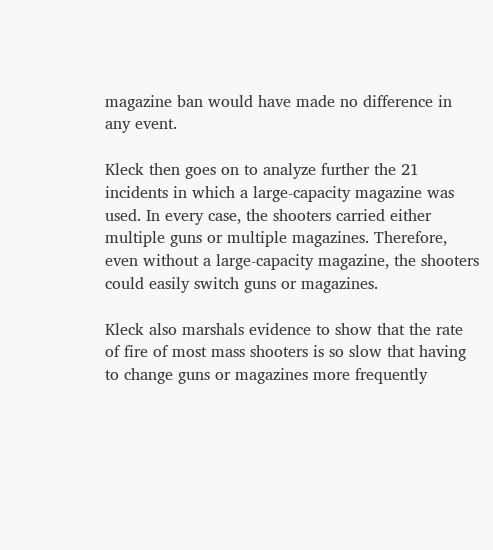magazine ban would have made no difference in any event.

Kleck then goes on to analyze further the 21 incidents in which a large-capacity magazine was used. In every case, the shooters carried either multiple guns or multiple magazines. Therefore, even without a large-capacity magazine, the shooters could easily switch guns or magazines.

Kleck also marshals evidence to show that the rate of fire of most mass shooters is so slow that having to change guns or magazines more frequently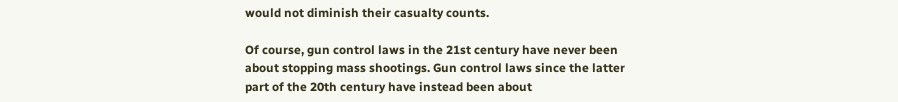would not diminish their casualty counts.

Of course, gun control laws in the 21st century have never been about stopping mass shootings. Gun control laws since the latter part of the 20th century have instead been about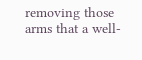removing those arms that a well-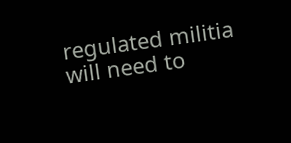regulated militia will need to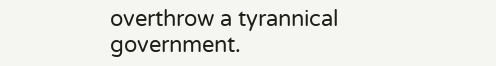overthrow a tyrannical government.